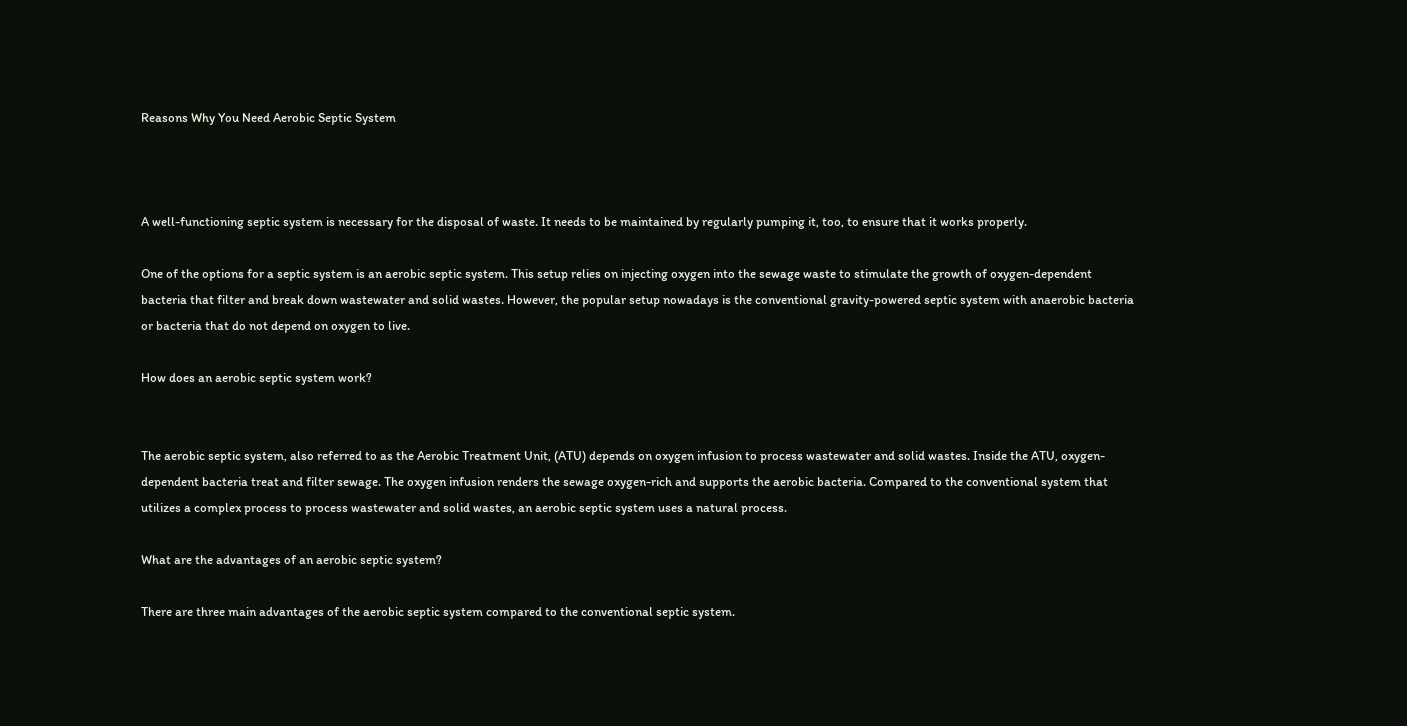Reasons Why You Need Aerobic Septic System



A well-functioning septic system is necessary for the disposal of waste. It needs to be maintained by regularly pumping it, too, to ensure that it works properly.

One of the options for a septic system is an aerobic septic system. This setup relies on injecting oxygen into the sewage waste to stimulate the growth of oxygen-dependent bacteria that filter and break down wastewater and solid wastes. However, the popular setup nowadays is the conventional gravity-powered septic system with anaerobic bacteria or bacteria that do not depend on oxygen to live.

How does an aerobic septic system work?


The aerobic septic system, also referred to as the Aerobic Treatment Unit, (ATU) depends on oxygen infusion to process wastewater and solid wastes. Inside the ATU, oxygen-dependent bacteria treat and filter sewage. The oxygen infusion renders the sewage oxygen-rich and supports the aerobic bacteria. Compared to the conventional system that utilizes a complex process to process wastewater and solid wastes, an aerobic septic system uses a natural process.

What are the advantages of an aerobic septic system?

There are three main advantages of the aerobic septic system compared to the conventional septic system.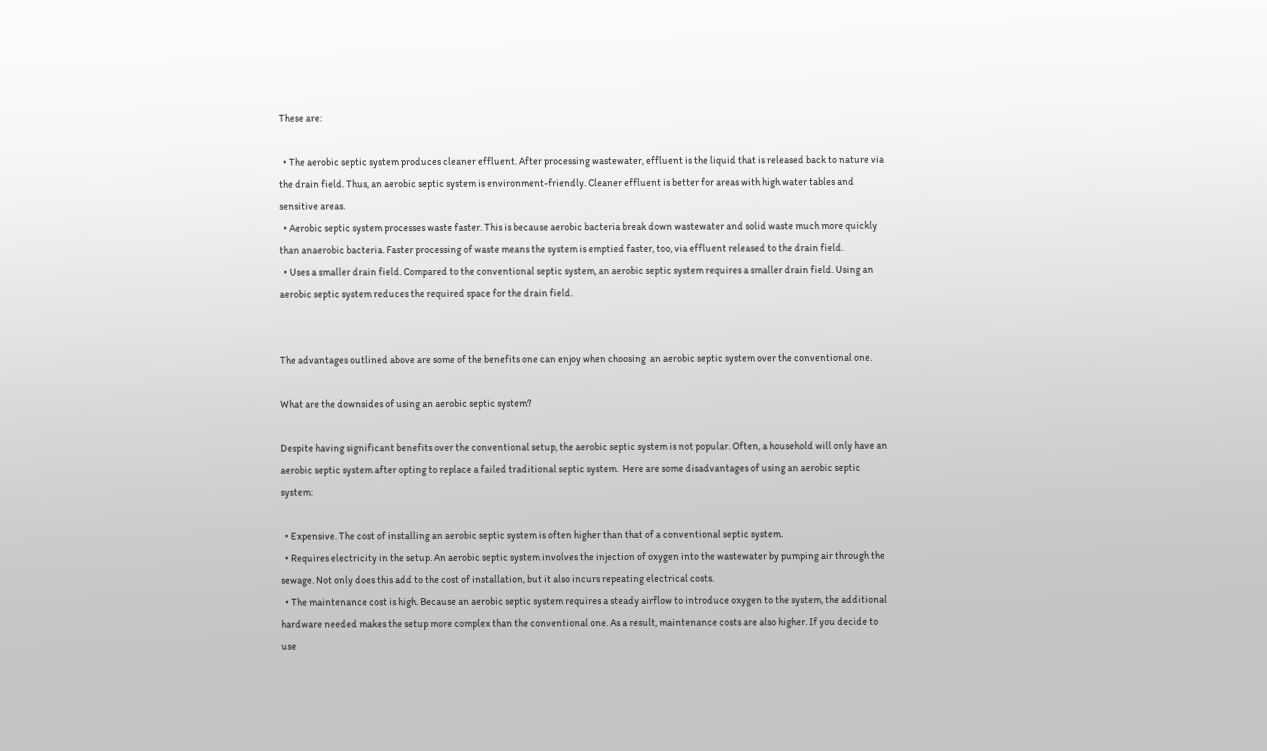These are:

  • The aerobic septic system produces cleaner effluent. After processing wastewater, effluent is the liquid that is released back to nature via the drain field. Thus, an aerobic septic system is environment-friendly. Cleaner effluent is better for areas with high water tables and sensitive areas.
  • Aerobic septic system processes waste faster. This is because aerobic bacteria break down wastewater and solid waste much more quickly than anaerobic bacteria. Faster processing of waste means the system is emptied faster, too, via effluent released to the drain field.
  • Uses a smaller drain field. Compared to the conventional septic system, an aerobic septic system requires a smaller drain field. Using an aerobic septic system reduces the required space for the drain field.


The advantages outlined above are some of the benefits one can enjoy when choosing  an aerobic septic system over the conventional one.

What are the downsides of using an aerobic septic system?

Despite having significant benefits over the conventional setup, the aerobic septic system is not popular. Often, a household will only have an aerobic septic system after opting to replace a failed traditional septic system.  Here are some disadvantages of using an aerobic septic system:

  • Expensive. The cost of installing an aerobic septic system is often higher than that of a conventional septic system.
  • Requires electricity in the setup. An aerobic septic system involves the injection of oxygen into the wastewater by pumping air through the sewage. Not only does this add to the cost of installation, but it also incurs repeating electrical costs.
  • The maintenance cost is high. Because an aerobic septic system requires a steady airflow to introduce oxygen to the system, the additional hardware needed makes the setup more complex than the conventional one. As a result, maintenance costs are also higher. If you decide to use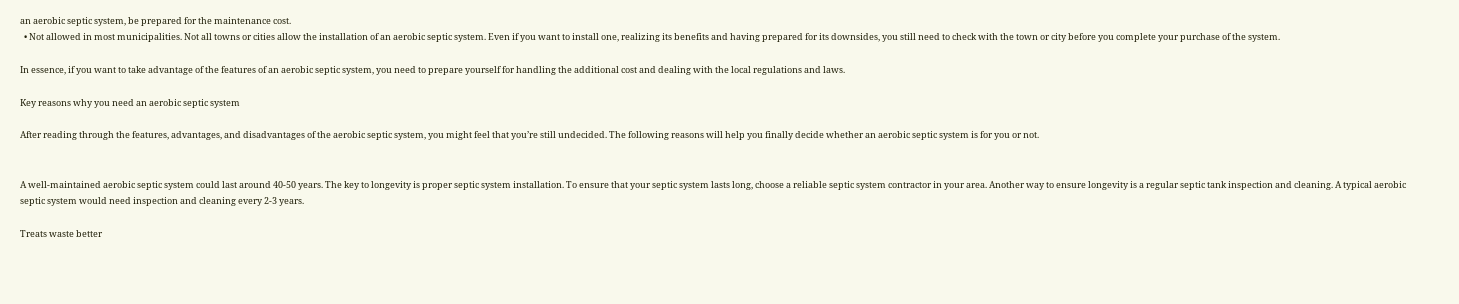an aerobic septic system, be prepared for the maintenance cost.
  • Not allowed in most municipalities. Not all towns or cities allow the installation of an aerobic septic system. Even if you want to install one, realizing its benefits and having prepared for its downsides, you still need to check with the town or city before you complete your purchase of the system.

In essence, if you want to take advantage of the features of an aerobic septic system, you need to prepare yourself for handling the additional cost and dealing with the local regulations and laws.

Key reasons why you need an aerobic septic system

After reading through the features, advantages, and disadvantages of the aerobic septic system, you might feel that you’re still undecided. The following reasons will help you finally decide whether an aerobic septic system is for you or not.


A well-maintained aerobic septic system could last around 40-50 years. The key to longevity is proper septic system installation. To ensure that your septic system lasts long, choose a reliable septic system contractor in your area. Another way to ensure longevity is a regular septic tank inspection and cleaning. A typical aerobic septic system would need inspection and cleaning every 2-3 years.

Treats waste better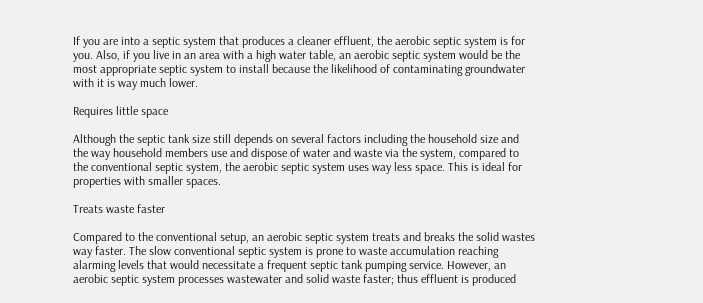If you are into a septic system that produces a cleaner effluent, the aerobic septic system is for you. Also, if you live in an area with a high water table, an aerobic septic system would be the most appropriate septic system to install because the likelihood of contaminating groundwater with it is way much lower.

Requires little space

Although the septic tank size still depends on several factors including the household size and the way household members use and dispose of water and waste via the system, compared to the conventional septic system, the aerobic septic system uses way less space. This is ideal for properties with smaller spaces.

Treats waste faster

Compared to the conventional setup, an aerobic septic system treats and breaks the solid wastes way faster. The slow conventional septic system is prone to waste accumulation reaching alarming levels that would necessitate a frequent septic tank pumping service. However, an aerobic septic system processes wastewater and solid waste faster; thus effluent is produced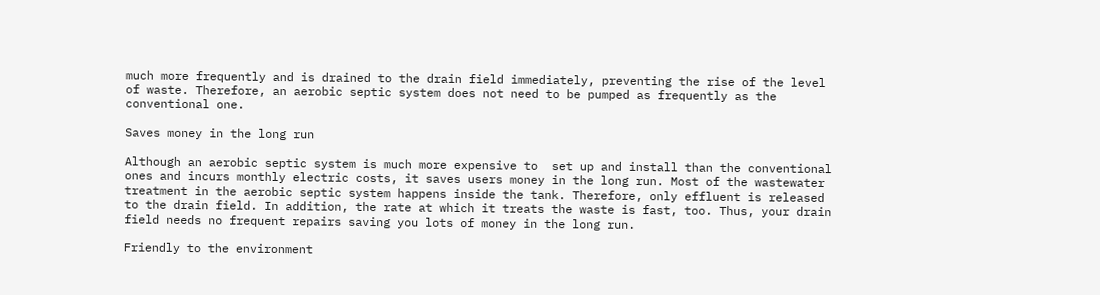much more frequently and is drained to the drain field immediately, preventing the rise of the level of waste. Therefore, an aerobic septic system does not need to be pumped as frequently as the conventional one.

Saves money in the long run

Although an aerobic septic system is much more expensive to  set up and install than the conventional ones and incurs monthly electric costs, it saves users money in the long run. Most of the wastewater treatment in the aerobic septic system happens inside the tank. Therefore, only effluent is released to the drain field. In addition, the rate at which it treats the waste is fast, too. Thus, your drain field needs no frequent repairs saving you lots of money in the long run.

Friendly to the environment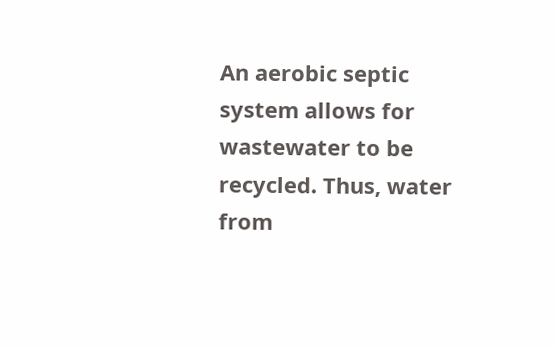An aerobic septic system allows for wastewater to be recycled. Thus, water from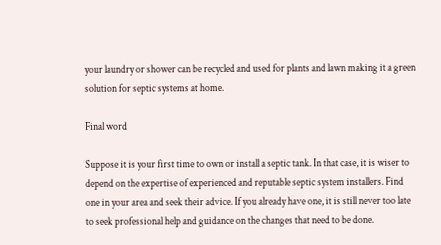your laundry or shower can be recycled and used for plants and lawn making it a green solution for septic systems at home.

Final word

Suppose it is your first time to own or install a septic tank. In that case, it is wiser to depend on the expertise of experienced and reputable septic system installers. Find one in your area and seek their advice. If you already have one, it is still never too late to seek professional help and guidance on the changes that need to be done.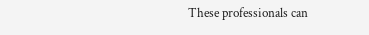These professionals can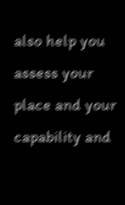also help you assess your place and your capability and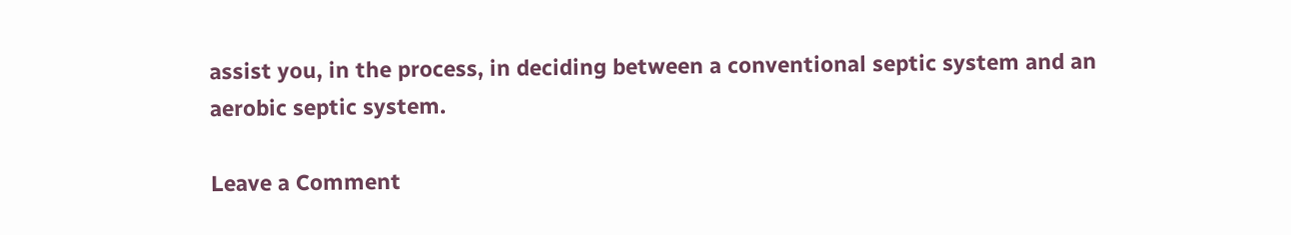assist you, in the process, in deciding between a conventional septic system and an aerobic septic system.

Leave a Comment